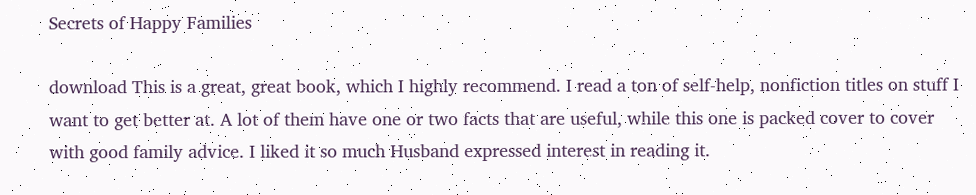Secrets of Happy Families

download This is a great, great book, which I highly recommend. I read a ton of self-help, nonfiction titles on stuff I want to get better at. A lot of them have one or two facts that are useful, while this one is packed cover to cover with good family advice. I liked it so much Husband expressed interest in reading it.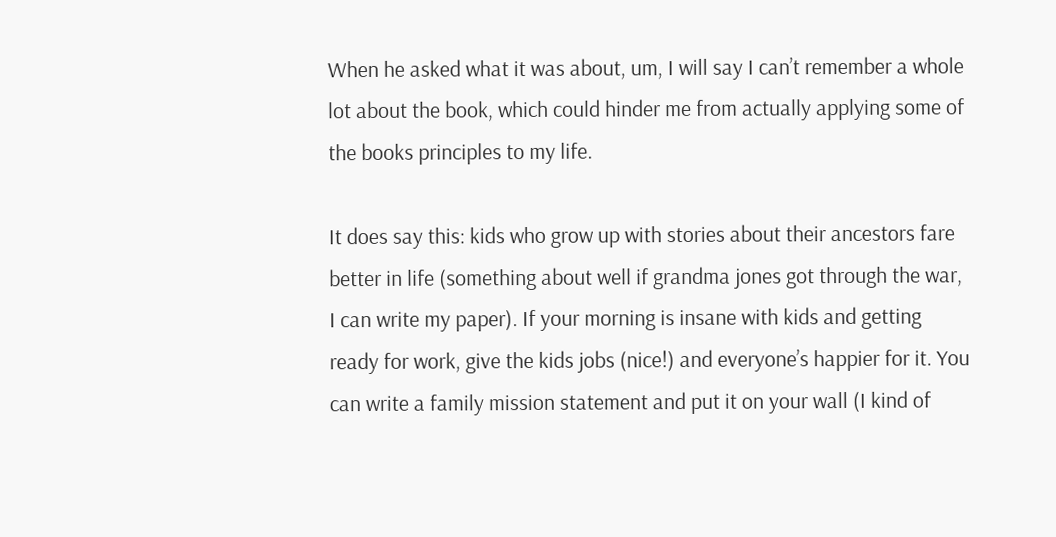When he asked what it was about, um, I will say I can’t remember a whole lot about the book, which could hinder me from actually applying some of the books principles to my life.

It does say this: kids who grow up with stories about their ancestors fare better in life (something about well if grandma jones got through the war, I can write my paper). If your morning is insane with kids and getting ready for work, give the kids jobs (nice!) and everyone’s happier for it. You can write a family mission statement and put it on your wall (I kind of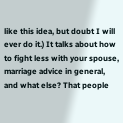like this idea, but doubt I will ever do it.) It talks about how to fight less with your spouse, marriage advice in general, and what else? That people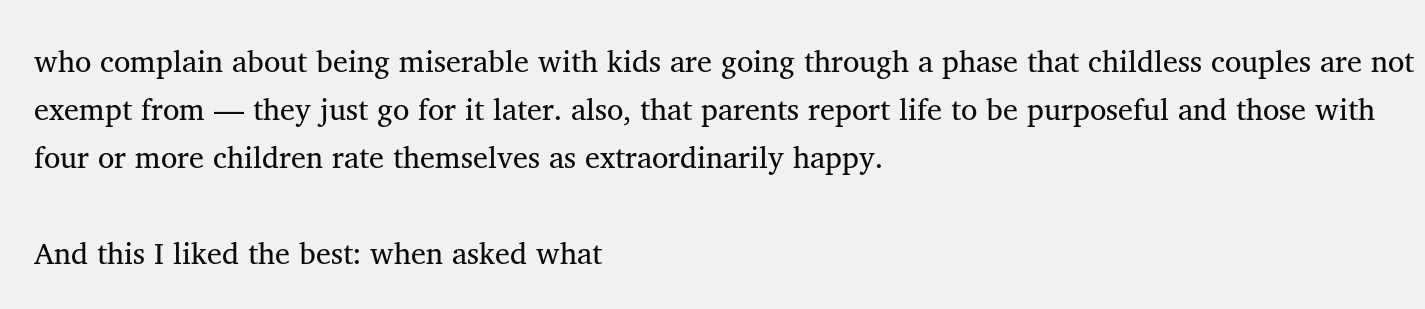who complain about being miserable with kids are going through a phase that childless couples are not exempt from — they just go for it later. also, that parents report life to be purposeful and those with four or more children rate themselves as extraordinarily happy.

And this I liked the best: when asked what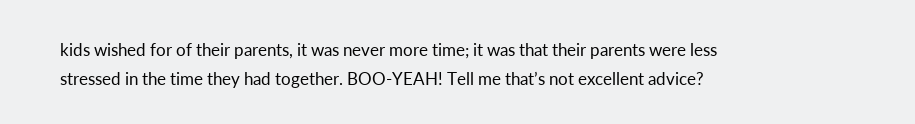kids wished for of their parents, it was never more time; it was that their parents were less stressed in the time they had together. BOO-YEAH! Tell me that’s not excellent advice?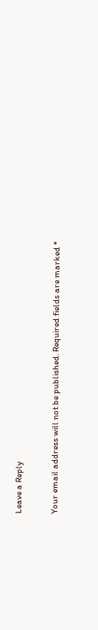Leave a Reply

Your email address will not be published. Required fields are marked *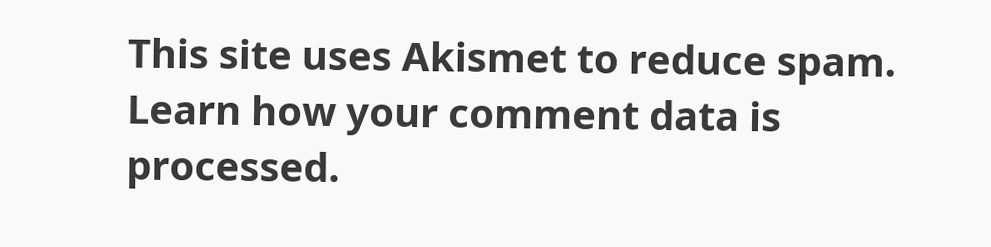This site uses Akismet to reduce spam. Learn how your comment data is processed.